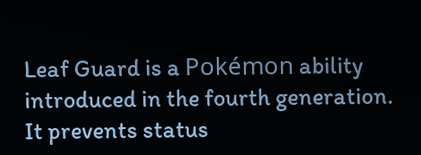Leaf Guard is a Pokémon ability introduced in the fourth generation. It prevents status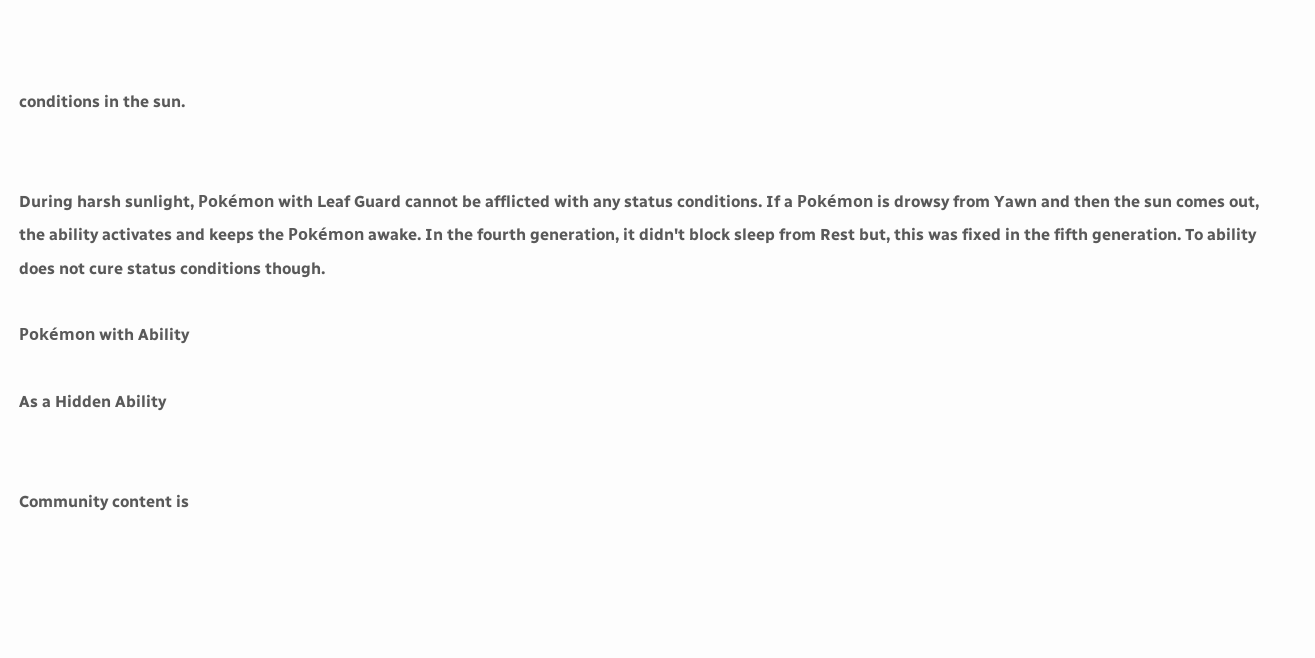conditions in the sun.


During harsh sunlight, Pokémon with Leaf Guard cannot be afflicted with any status conditions. If a Pokémon is drowsy from Yawn and then the sun comes out, the ability activates and keeps the Pokémon awake. In the fourth generation, it didn't block sleep from Rest but, this was fixed in the fifth generation. To ability does not cure status conditions though.

Pokémon with Ability

As a Hidden Ability


Community content is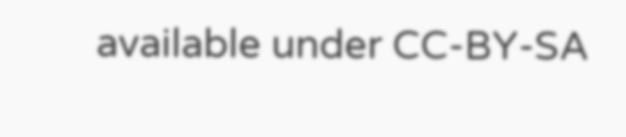available under CC-BY-SA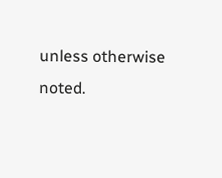unless otherwise noted.